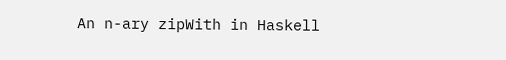An n-ary zipWith in Haskell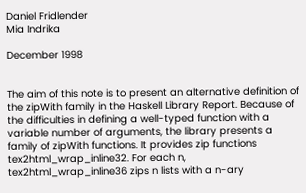Daniel Fridlender
Mia Indrika

December 1998


The aim of this note is to present an alternative definition of the zipWith family in the Haskell Library Report. Because of the difficulties in defining a well-typed function with a variable number of arguments, the library presents a family of zipWith functions. It provides zip functions tex2html_wrap_inline32. For each n, tex2html_wrap_inline36 zips n lists with a n-ary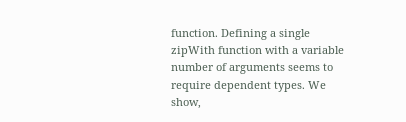function. Defining a single zipWith function with a variable number of arguments seems to require dependent types. We show,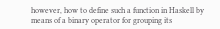however, how to define such a function in Haskell by means of a binary operator for grouping its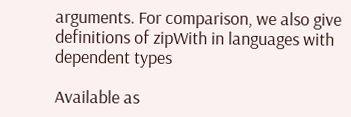arguments. For comparison, we also give definitions of zipWith in languages with dependent types

Available as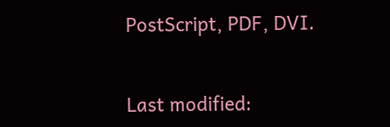PostScript, PDF, DVI.


Last modified: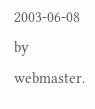2003-06-08 by webmaster.